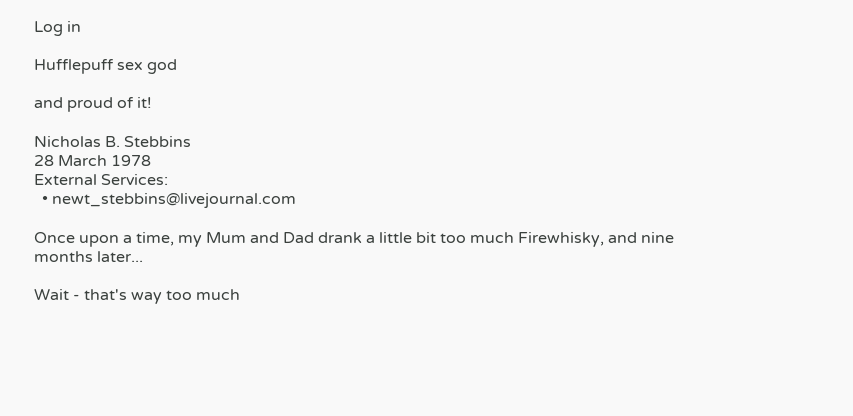Log in

Hufflepuff sex god

and proud of it!

Nicholas B. Stebbins
28 March 1978
External Services:
  • newt_stebbins@livejournal.com

Once upon a time, my Mum and Dad drank a little bit too much Firewhisky, and nine months later...

Wait - that's way too much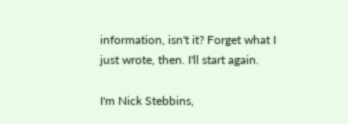information, isn't it? Forget what I just wrote, then. I'll start again.

I'm Nick Stebbins,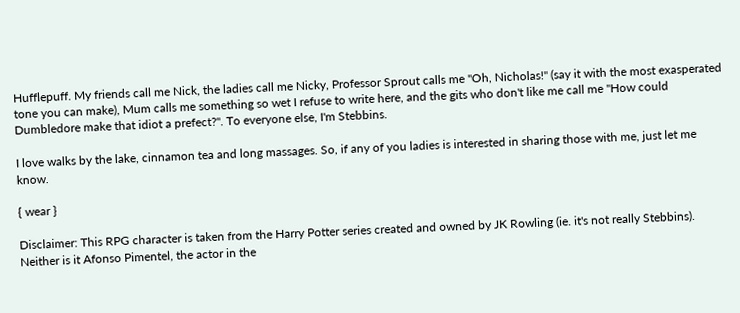Hufflepuff. My friends call me Nick, the ladies call me Nicky, Professor Sprout calls me "Oh, Nicholas!" (say it with the most exasperated tone you can make), Mum calls me something so wet I refuse to write here, and the gits who don't like me call me "How could Dumbledore make that idiot a prefect?". To everyone else, I'm Stebbins.

I love walks by the lake, cinnamon tea and long massages. So, if any of you ladies is interested in sharing those with me, just let me know.

{ wear }

Disclaimer: This RPG character is taken from the Harry Potter series created and owned by JK Rowling (ie. it's not really Stebbins). Neither is it Afonso Pimentel, the actor in the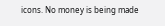icons. No money is being made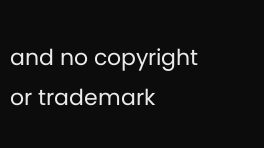and no copyright or trademark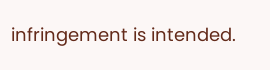infringement is intended.